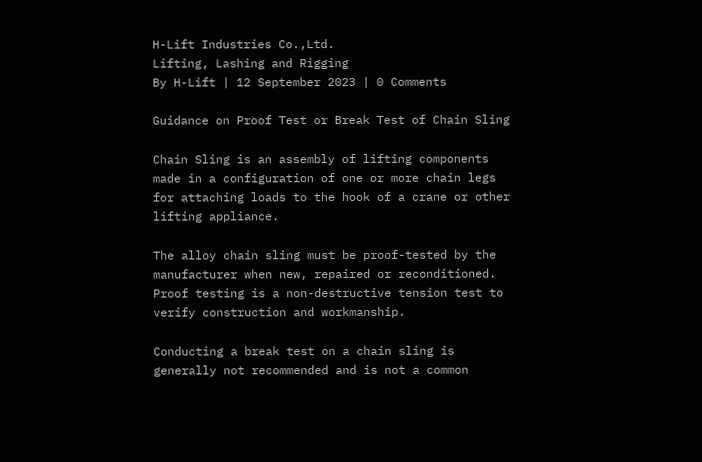H-Lift Industries Co.,Ltd.
Lifting, Lashing and Rigging
By H-Lift | 12 September 2023 | 0 Comments

Guidance on Proof Test or Break Test of Chain Sling

Chain Sling is an assembly of lifting components made in a configuration of one or more chain legs for attaching loads to the hook of a crane or other lifting appliance.

The alloy chain sling must be proof-tested by the manufacturer when new, repaired or reconditioned.  Proof testing is a non-destructive tension test to verify construction and workmanship.

Conducting a break test on a chain sling is generally not recommended and is not a common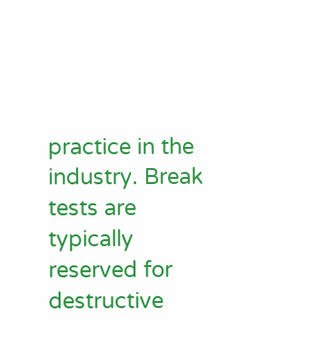practice in the industry. Break tests are typically reserved for destructive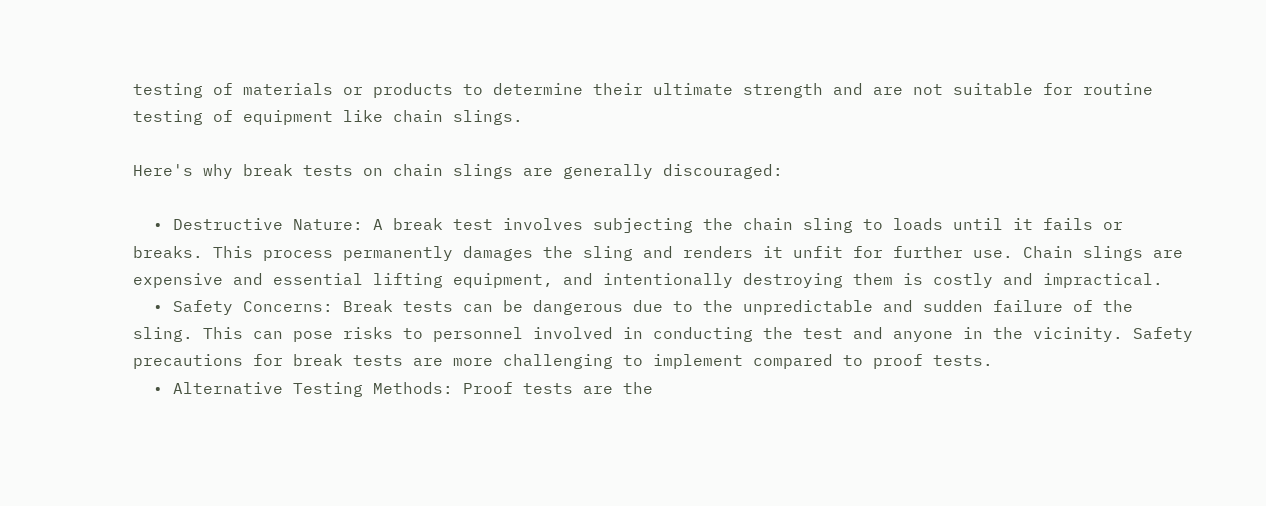testing of materials or products to determine their ultimate strength and are not suitable for routine testing of equipment like chain slings.

Here's why break tests on chain slings are generally discouraged:

  • Destructive Nature: A break test involves subjecting the chain sling to loads until it fails or breaks. This process permanently damages the sling and renders it unfit for further use. Chain slings are expensive and essential lifting equipment, and intentionally destroying them is costly and impractical.
  • Safety Concerns: Break tests can be dangerous due to the unpredictable and sudden failure of the sling. This can pose risks to personnel involved in conducting the test and anyone in the vicinity. Safety precautions for break tests are more challenging to implement compared to proof tests.
  • Alternative Testing Methods: Proof tests are the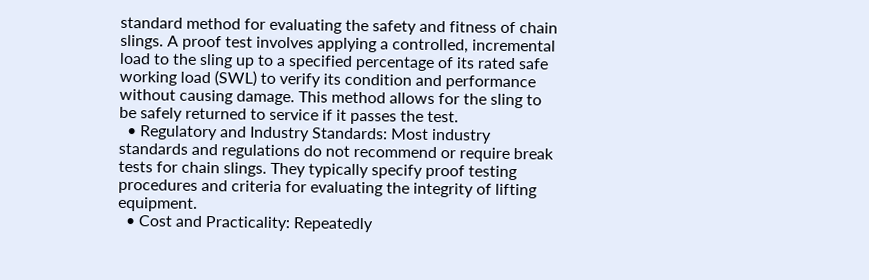standard method for evaluating the safety and fitness of chain slings. A proof test involves applying a controlled, incremental load to the sling up to a specified percentage of its rated safe working load (SWL) to verify its condition and performance without causing damage. This method allows for the sling to be safely returned to service if it passes the test.
  • Regulatory and Industry Standards: Most industry standards and regulations do not recommend or require break tests for chain slings. They typically specify proof testing procedures and criteria for evaluating the integrity of lifting equipment.
  • Cost and Practicality: Repeatedly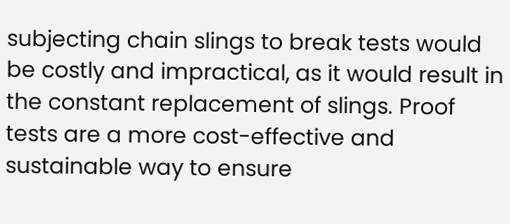subjecting chain slings to break tests would be costly and impractical, as it would result in the constant replacement of slings. Proof tests are a more cost-effective and sustainable way to ensure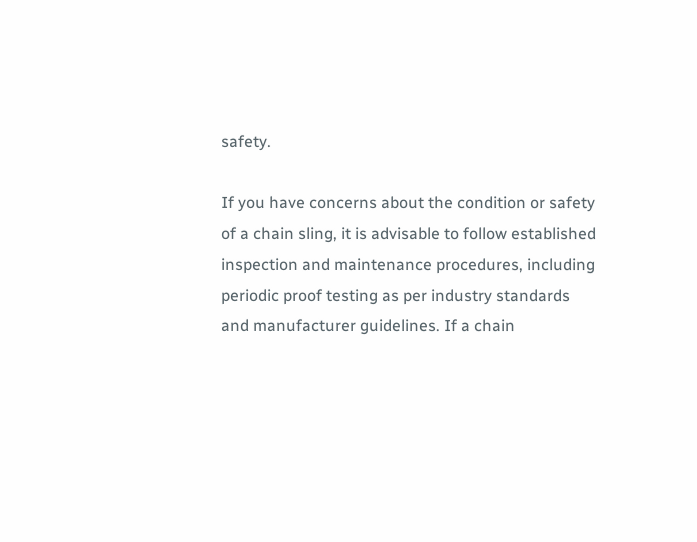safety.

If you have concerns about the condition or safety of a chain sling, it is advisable to follow established inspection and maintenance procedures, including periodic proof testing as per industry standards and manufacturer guidelines. If a chain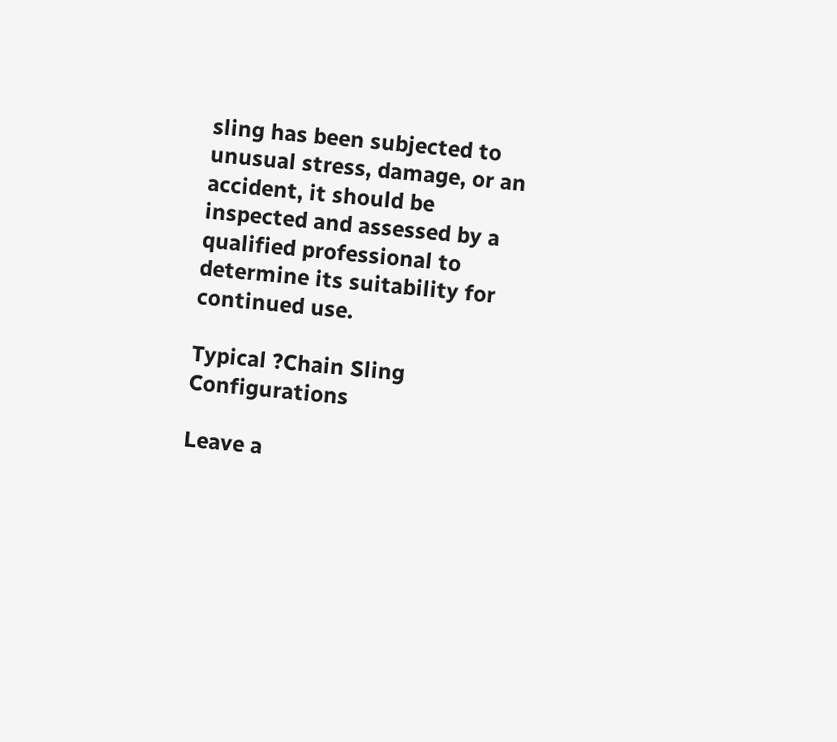sling has been subjected to unusual stress, damage, or an accident, it should be inspected and assessed by a qualified professional to determine its suitability for continued use.

Typical ?Chain Sling Configurations

Leave a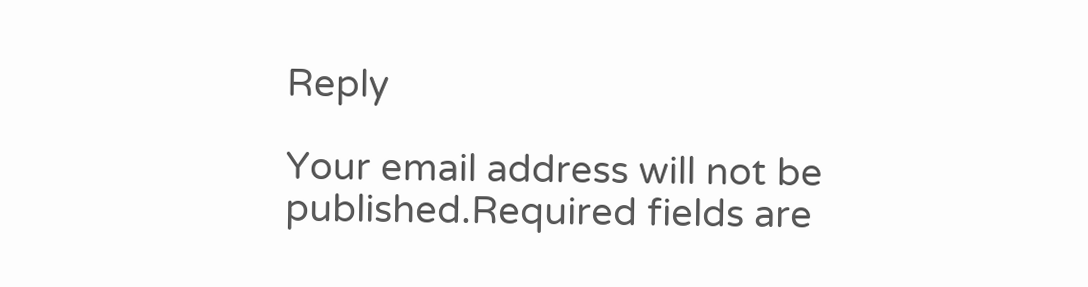Reply

Your email address will not be published.Required fields are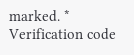marked. *
Verification code